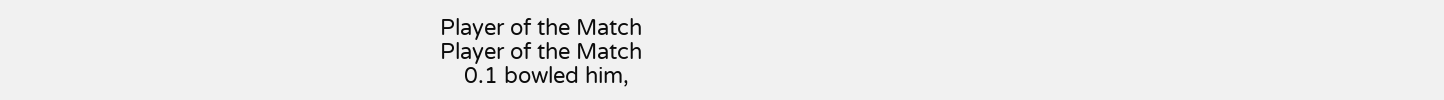Player of the Match
Player of the Match
    0.1 bowled him,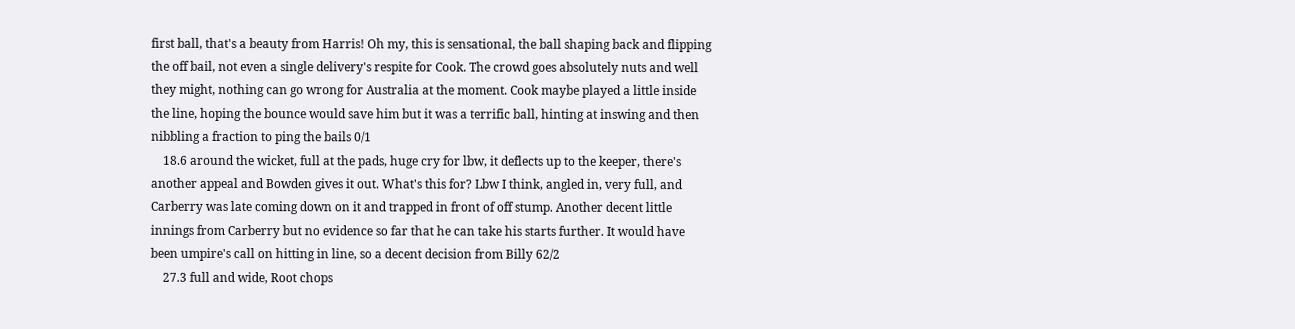first ball, that's a beauty from Harris! Oh my, this is sensational, the ball shaping back and flipping the off bail, not even a single delivery's respite for Cook. The crowd goes absolutely nuts and well they might, nothing can go wrong for Australia at the moment. Cook maybe played a little inside the line, hoping the bounce would save him but it was a terrific ball, hinting at inswing and then nibbling a fraction to ping the bails 0/1
    18.6 around the wicket, full at the pads, huge cry for lbw, it deflects up to the keeper, there's another appeal and Bowden gives it out. What's this for? Lbw I think, angled in, very full, and Carberry was late coming down on it and trapped in front of off stump. Another decent little innings from Carberry but no evidence so far that he can take his starts further. It would have been umpire's call on hitting in line, so a decent decision from Billy 62/2
    27.3 full and wide, Root chops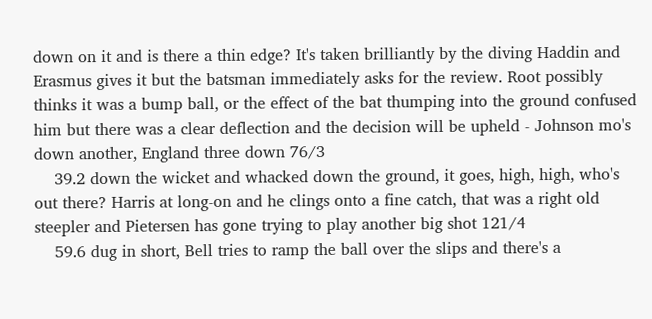down on it and is there a thin edge? It's taken brilliantly by the diving Haddin and Erasmus gives it but the batsman immediately asks for the review. Root possibly thinks it was a bump ball, or the effect of the bat thumping into the ground confused him but there was a clear deflection and the decision will be upheld - Johnson mo's down another, England three down 76/3
    39.2 down the wicket and whacked down the ground, it goes, high, high, who's out there? Harris at long-on and he clings onto a fine catch, that was a right old steepler and Pietersen has gone trying to play another big shot 121/4
    59.6 dug in short, Bell tries to ramp the ball over the slips and there's a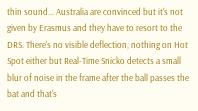thin sound... Australia are convinced but it's not given by Erasmus and they have to resort to the DRS. There's no visible deflection, nothing on Hot Spot either but Real-Time Snicko detects a small blur of noise in the frame after the ball passes the bat and that's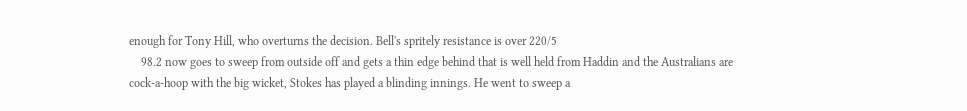enough for Tony Hill, who overturns the decision. Bell's spritely resistance is over 220/5
    98.2 now goes to sweep from outside off and gets a thin edge behind that is well held from Haddin and the Australians are cock-a-hoop with the big wicket, Stokes has played a blinding innings. He went to sweep a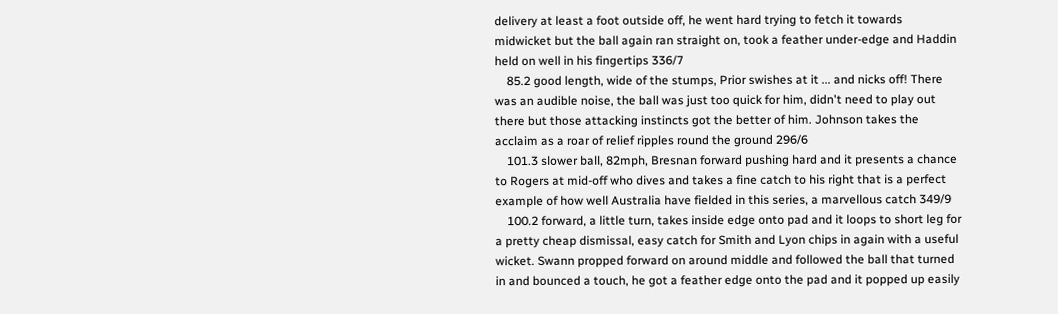delivery at least a foot outside off, he went hard trying to fetch it towards midwicket but the ball again ran straight on, took a feather under-edge and Haddin held on well in his fingertips 336/7
    85.2 good length, wide of the stumps, Prior swishes at it ... and nicks off! There was an audible noise, the ball was just too quick for him, didn't need to play out there but those attacking instincts got the better of him. Johnson takes the acclaim as a roar of relief ripples round the ground 296/6
    101.3 slower ball, 82mph, Bresnan forward pushing hard and it presents a chance to Rogers at mid-off who dives and takes a fine catch to his right that is a perfect example of how well Australia have fielded in this series, a marvellous catch 349/9
    100.2 forward, a little turn, takes inside edge onto pad and it loops to short leg for a pretty cheap dismissal, easy catch for Smith and Lyon chips in again with a useful wicket. Swann propped forward on around middle and followed the ball that turned in and bounced a touch, he got a feather edge onto the pad and it popped up easily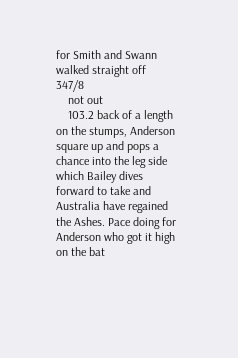for Smith and Swann walked straight off 347/8
    not out
    103.2 back of a length on the stumps, Anderson square up and pops a chance into the leg side which Bailey dives forward to take and Australia have regained the Ashes. Pace doing for Anderson who got it high on the bat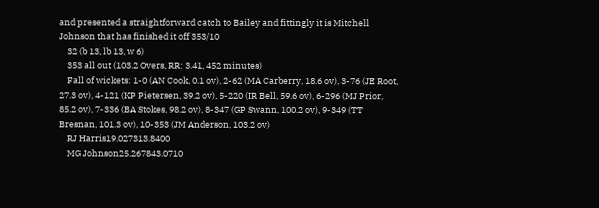and presented a straightforward catch to Bailey and fittingly it is Mitchell Johnson that has finished it off 353/10
    32 (b 13, lb 13, w 6)
    353 all out (103.2 Overs, RR: 3.41, 452 minutes)
    Fall of wickets: 1-0 (AN Cook, 0.1 ov), 2-62 (MA Carberry, 18.6 ov), 3-76 (JE Root, 27.3 ov), 4-121 (KP Pietersen, 39.2 ov), 5-220 (IR Bell, 59.6 ov), 6-296 (MJ Prior, 85.2 ov), 7-336 (BA Stokes, 98.2 ov), 8-347 (GP Swann, 100.2 ov), 9-349 (TT Bresnan, 101.3 ov), 10-353 (JM Anderson, 103.2 ov)
    RJ Harris19.027313.8400
    MG Johnson25.267843.0710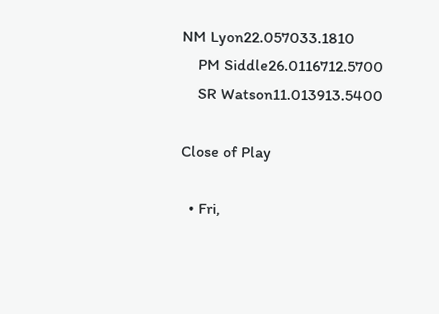NM Lyon22.057033.1810
    PM Siddle26.0116712.5700
    SR Watson11.013913.5400

Close of Play

  • Fri,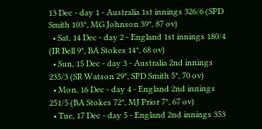13 Dec - day 1 - Australia 1st innings 326/6 (SPD Smith 103*, MG Johnson 39*, 87 ov)
  • Sat, 14 Dec - day 2 - England 1st innings 180/4 (IR Bell 9*, BA Stokes 14*, 68 ov)
  • Sun, 15 Dec - day 3 - Australia 2nd innings 235/3 (SR Watson 29*, SPD Smith 5*, 70 ov)
  • Mon, 16 Dec - day 4 - England 2nd innings 251/5 (BA Stokes 72*, MJ Prior 7*, 67 ov)
  • Tue, 17 Dec - day 5 - England 2nd innings 353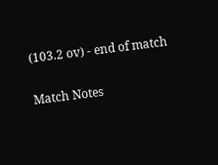(103.2 ov) - end of match

Match Notes